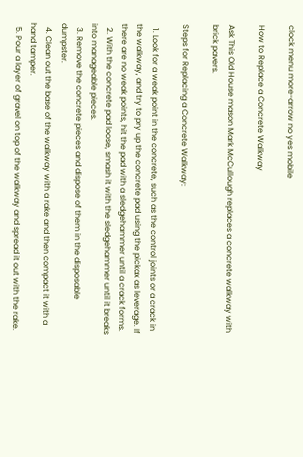clock menu more-arrow no yes mobile

How to Replace a Concrete Walkway

Ask This Old House mason Mark McCullough replaces a concrete walkway with brick pavers.

Steps for Replacing a Concrete Walkway:

  1. Look for a weak point in the concrete, such as the control joints or a crack in the walkway, and try to pry up the concrete pad using the pickax as leverage. If there are no weak points, hit the pad with a sledgehammer until a crack forms.
  2. With the concrete pad loose, smash it with the sledgehammer until it breaks into manageable pieces.
  3. Remove the concrete pieces and dispose of them in the disposable dumpster.
  4. Clean out the base of the walkway with a rake and then compact it with a hand tamper.
  5. Pour a layer of gravel on top of the walkway and spread it out with the rake.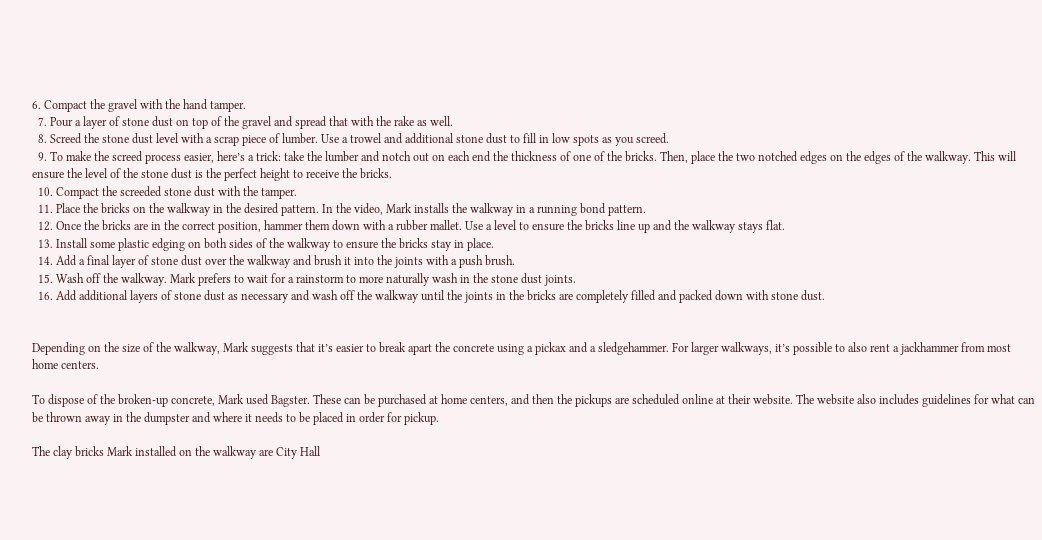6. Compact the gravel with the hand tamper.
  7. Pour a layer of stone dust on top of the gravel and spread that with the rake as well.
  8. Screed the stone dust level with a scrap piece of lumber. Use a trowel and additional stone dust to fill in low spots as you screed.
  9. To make the screed process easier, here’s a trick: take the lumber and notch out on each end the thickness of one of the bricks. Then, place the two notched edges on the edges of the walkway. This will ensure the level of the stone dust is the perfect height to receive the bricks.
  10. Compact the screeded stone dust with the tamper.
  11. Place the bricks on the walkway in the desired pattern. In the video, Mark installs the walkway in a running bond pattern.
  12. Once the bricks are in the correct position, hammer them down with a rubber mallet. Use a level to ensure the bricks line up and the walkway stays flat.
  13. Install some plastic edging on both sides of the walkway to ensure the bricks stay in place.
  14. Add a final layer of stone dust over the walkway and brush it into the joints with a push brush.
  15. Wash off the walkway. Mark prefers to wait for a rainstorm to more naturally wash in the stone dust joints.
  16. Add additional layers of stone dust as necessary and wash off the walkway until the joints in the bricks are completely filled and packed down with stone dust.


Depending on the size of the walkway, Mark suggests that it’s easier to break apart the concrete using a pickax and a sledgehammer. For larger walkways, it’s possible to also rent a jackhammer from most home centers.

To dispose of the broken-up concrete, Mark used Bagster. These can be purchased at home centers, and then the pickups are scheduled online at their website. The website also includes guidelines for what can be thrown away in the dumpster and where it needs to be placed in order for pickup.

The clay bricks Mark installed on the walkway are City Hall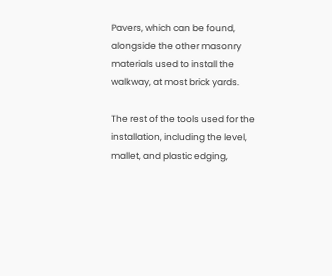Pavers, which can be found, alongside the other masonry materials used to install the walkway, at most brick yards.

The rest of the tools used for the installation, including the level, mallet, and plastic edging,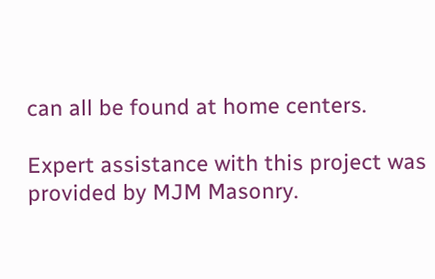can all be found at home centers.

Expert assistance with this project was provided by MJM Masonry.